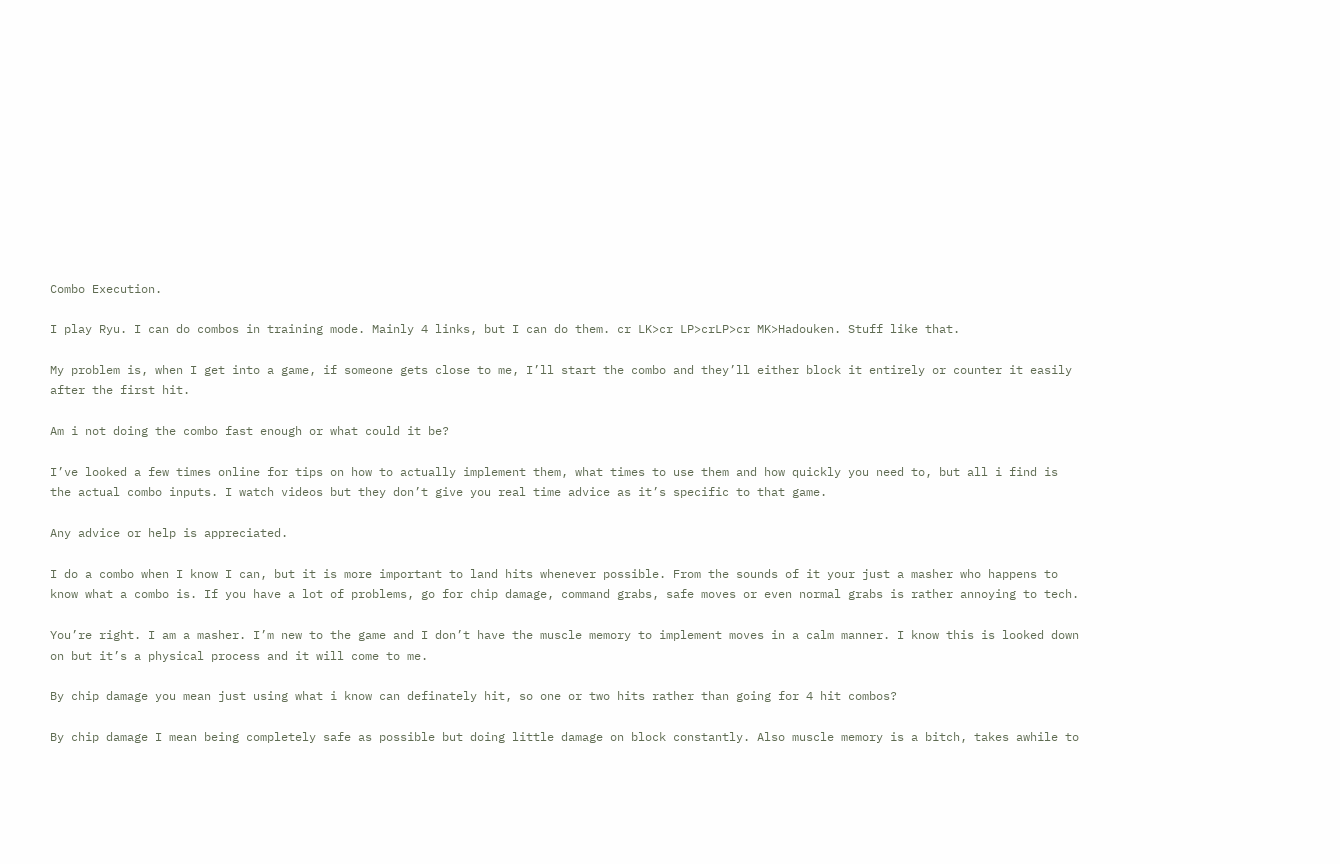Combo Execution.

I play Ryu. I can do combos in training mode. Mainly 4 links, but I can do them. cr LK>cr LP>crLP>cr MK>Hadouken. Stuff like that.

My problem is, when I get into a game, if someone gets close to me, I’ll start the combo and they’ll either block it entirely or counter it easily after the first hit.

Am i not doing the combo fast enough or what could it be?

I’ve looked a few times online for tips on how to actually implement them, what times to use them and how quickly you need to, but all i find is the actual combo inputs. I watch videos but they don’t give you real time advice as it’s specific to that game.

Any advice or help is appreciated.

I do a combo when I know I can, but it is more important to land hits whenever possible. From the sounds of it your just a masher who happens to know what a combo is. If you have a lot of problems, go for chip damage, command grabs, safe moves or even normal grabs is rather annoying to tech.

You’re right. I am a masher. I’m new to the game and I don’t have the muscle memory to implement moves in a calm manner. I know this is looked down on but it’s a physical process and it will come to me.

By chip damage you mean just using what i know can definately hit, so one or two hits rather than going for 4 hit combos?

By chip damage I mean being completely safe as possible but doing little damage on block constantly. Also muscle memory is a bitch, takes awhile to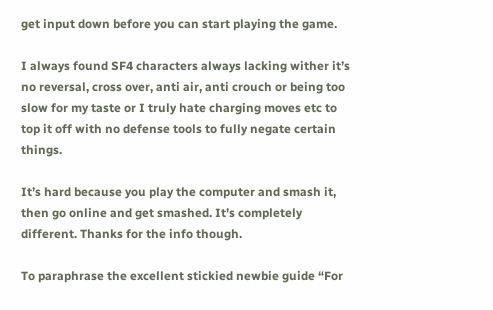get input down before you can start playing the game.

I always found SF4 characters always lacking wither it’s no reversal, cross over, anti air, anti crouch or being too slow for my taste or I truly hate charging moves etc to top it off with no defense tools to fully negate certain things.

It’s hard because you play the computer and smash it, then go online and get smashed. It’s completely different. Thanks for the info though.

To paraphrase the excellent stickied newbie guide “For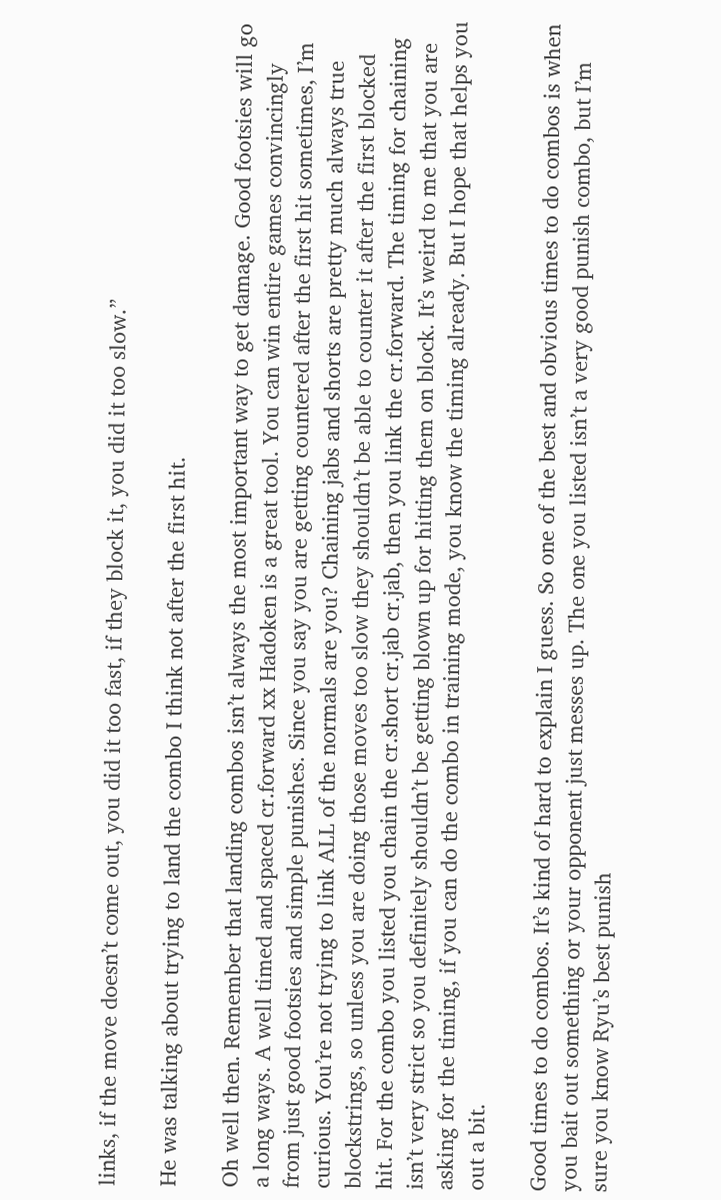links, if the move doesn’t come out, you did it too fast, if they block it, you did it too slow.”

He was talking about trying to land the combo I think not after the first hit.

Oh well then. Remember that landing combos isn’t always the most important way to get damage. Good footsies will go a long ways. A well timed and spaced cr.forward xx Hadoken is a great tool. You can win entire games convincingly from just good footsies and simple punishes. Since you say you are getting countered after the first hit sometimes, I’m curious. You’re not trying to link ALL of the normals are you? Chaining jabs and shorts are pretty much always true blockstrings, so unless you are doing those moves too slow they shouldn’t be able to counter it after the first blocked hit. For the combo you listed you chain the cr.short cr.jab cr.jab, then you link the cr.forward. The timing for chaining isn’t very strict so you definitely shouldn’t be getting blown up for hitting them on block. It’s weird to me that you are asking for the timing, if you can do the combo in training mode, you know the timing already. But I hope that helps you out a bit.

Good times to do combos. It’s kind of hard to explain I guess. So one of the best and obvious times to do combos is when you bait out something or your opponent just messes up. The one you listed isn’t a very good punish combo, but I’m sure you know Ryu’s best punish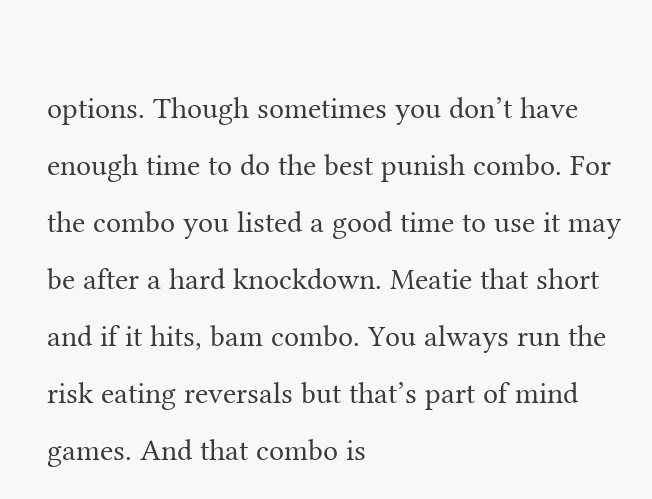options. Though sometimes you don’t have enough time to do the best punish combo. For the combo you listed a good time to use it may be after a hard knockdown. Meatie that short and if it hits, bam combo. You always run the risk eating reversals but that’s part of mind games. And that combo is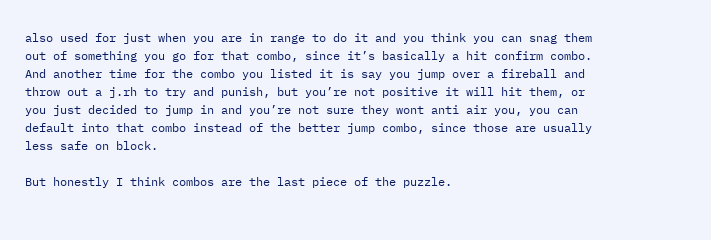also used for just when you are in range to do it and you think you can snag them out of something you go for that combo, since it’s basically a hit confirm combo. And another time for the combo you listed it is say you jump over a fireball and throw out a j.rh to try and punish, but you’re not positive it will hit them, or you just decided to jump in and you’re not sure they wont anti air you, you can default into that combo instead of the better jump combo, since those are usually less safe on block.

But honestly I think combos are the last piece of the puzzle.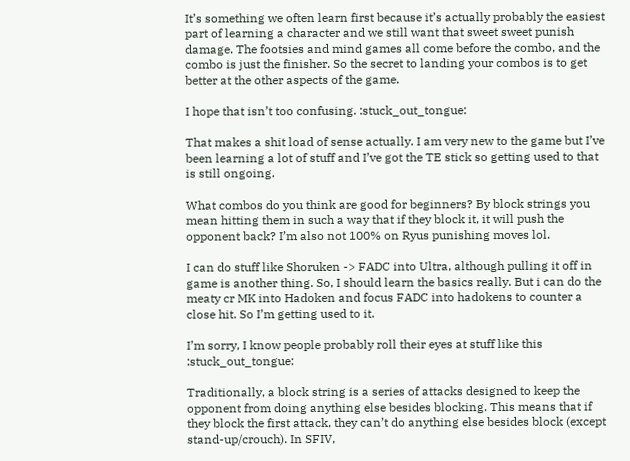It’s something we often learn first because it’s actually probably the easiest part of learning a character and we still want that sweet sweet punish damage. The footsies and mind games all come before the combo, and the combo is just the finisher. So the secret to landing your combos is to get better at the other aspects of the game.

I hope that isn’t too confusing. :stuck_out_tongue:

That makes a shit load of sense actually. I am very new to the game but I’ve been learning a lot of stuff and I’ve got the TE stick so getting used to that is still ongoing.

What combos do you think are good for beginners? By block strings you mean hitting them in such a way that if they block it, it will push the opponent back? I’m also not 100% on Ryus punishing moves lol.

I can do stuff like Shoruken -> FADC into Ultra, although pulling it off in game is another thing. So, I should learn the basics really. But i can do the meaty cr MK into Hadoken and focus FADC into hadokens to counter a close hit. So I’m getting used to it.

I’m sorry, I know people probably roll their eyes at stuff like this :stuck_out_tongue:

Traditionally, a block string is a series of attacks designed to keep the opponent from doing anything else besides blocking. This means that if they block the first attack, they can’t do anything else besides block (except stand-up/crouch). In SFIV,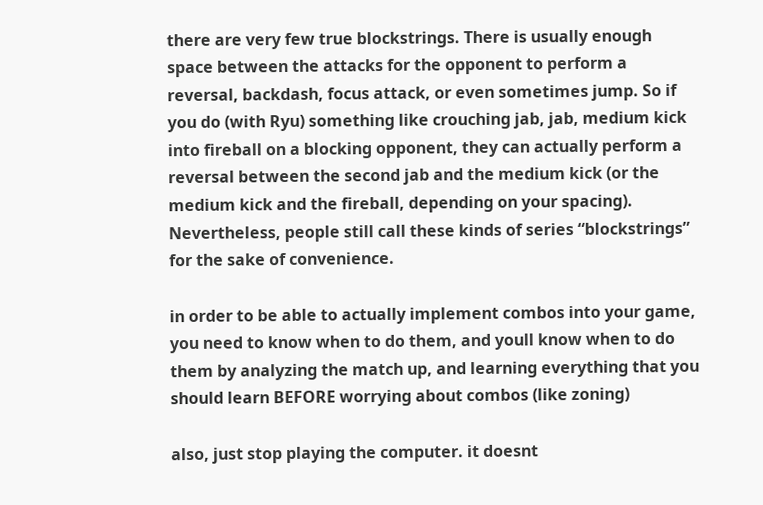there are very few true blockstrings. There is usually enough space between the attacks for the opponent to perform a reversal, backdash, focus attack, or even sometimes jump. So if you do (with Ryu) something like crouching jab, jab, medium kick into fireball on a blocking opponent, they can actually perform a reversal between the second jab and the medium kick (or the medium kick and the fireball, depending on your spacing). Nevertheless, people still call these kinds of series “blockstrings” for the sake of convenience.

in order to be able to actually implement combos into your game, you need to know when to do them, and youll know when to do them by analyzing the match up, and learning everything that you should learn BEFORE worrying about combos (like zoning)

also, just stop playing the computer. it doesnt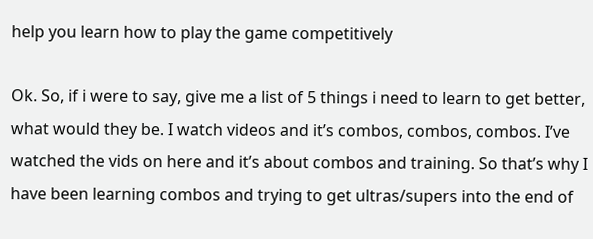help you learn how to play the game competitively

Ok. So, if i were to say, give me a list of 5 things i need to learn to get better, what would they be. I watch videos and it’s combos, combos, combos. I’ve watched the vids on here and it’s about combos and training. So that’s why I have been learning combos and trying to get ultras/supers into the end of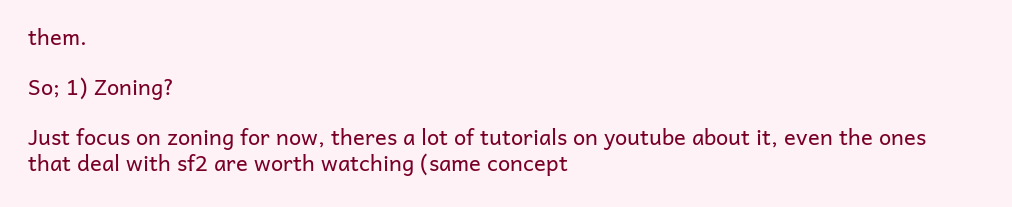them.

So; 1) Zoning?

Just focus on zoning for now, theres a lot of tutorials on youtube about it, even the ones that deal with sf2 are worth watching (same concept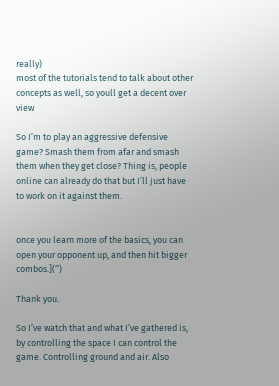really)
most of the tutorials tend to talk about other concepts as well, so youll get a decent over view

So I’m to play an aggressive defensive game? Smash them from afar and smash them when they get close? Thing is, people online can already do that but I’ll just have to work on it against them.


once you learn more of the basics, you can open your opponent up, and then hit bigger combos.](‘’)

Thank you.

So I’ve watch that and what I’ve gathered is, by controlling the space I can control the game. Controlling ground and air. Also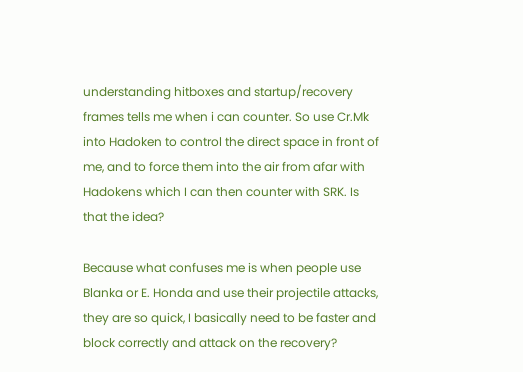understanding hitboxes and startup/recovery frames tells me when i can counter. So use Cr.Mk into Hadoken to control the direct space in front of me, and to force them into the air from afar with Hadokens which I can then counter with SRK. Is that the idea?

Because what confuses me is when people use Blanka or E. Honda and use their projectile attacks, they are so quick, I basically need to be faster and block correctly and attack on the recovery?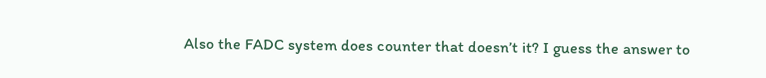Also the FADC system does counter that doesn’t it? I guess the answer to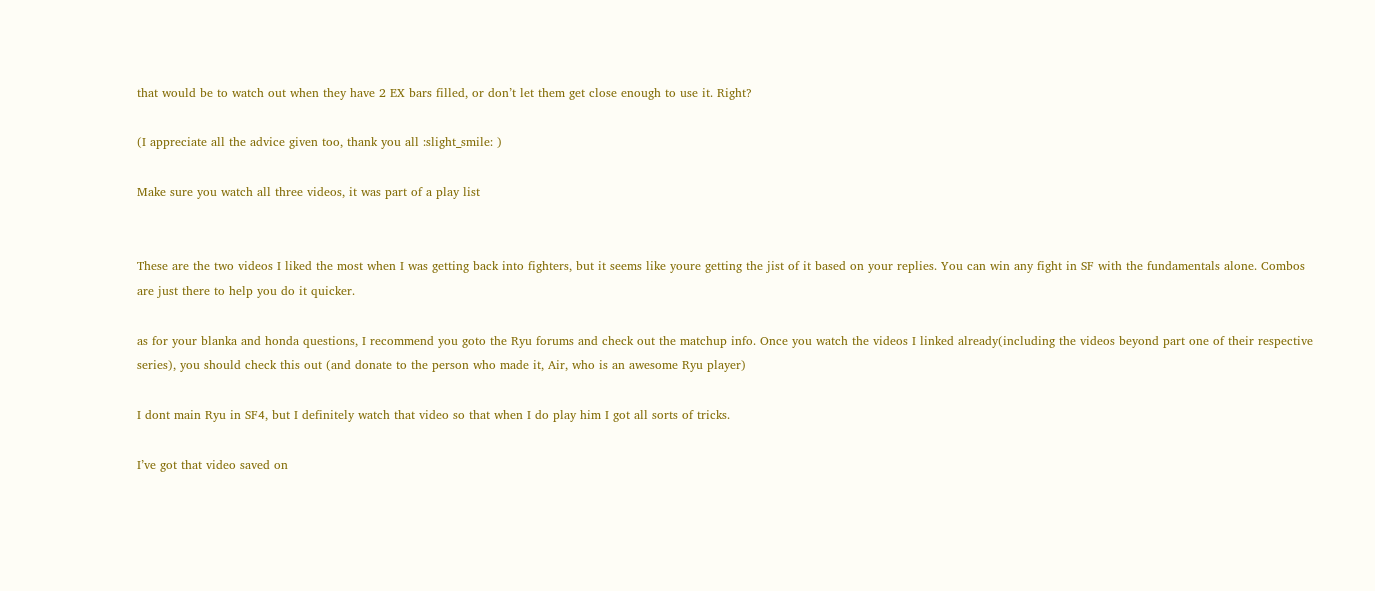that would be to watch out when they have 2 EX bars filled, or don’t let them get close enough to use it. Right?

(I appreciate all the advice given too, thank you all :slight_smile: )

Make sure you watch all three videos, it was part of a play list


These are the two videos I liked the most when I was getting back into fighters, but it seems like youre getting the jist of it based on your replies. You can win any fight in SF with the fundamentals alone. Combos are just there to help you do it quicker.

as for your blanka and honda questions, I recommend you goto the Ryu forums and check out the matchup info. Once you watch the videos I linked already(including the videos beyond part one of their respective series), you should check this out (and donate to the person who made it, Air, who is an awesome Ryu player)

I dont main Ryu in SF4, but I definitely watch that video so that when I do play him I got all sorts of tricks.

I’ve got that video saved on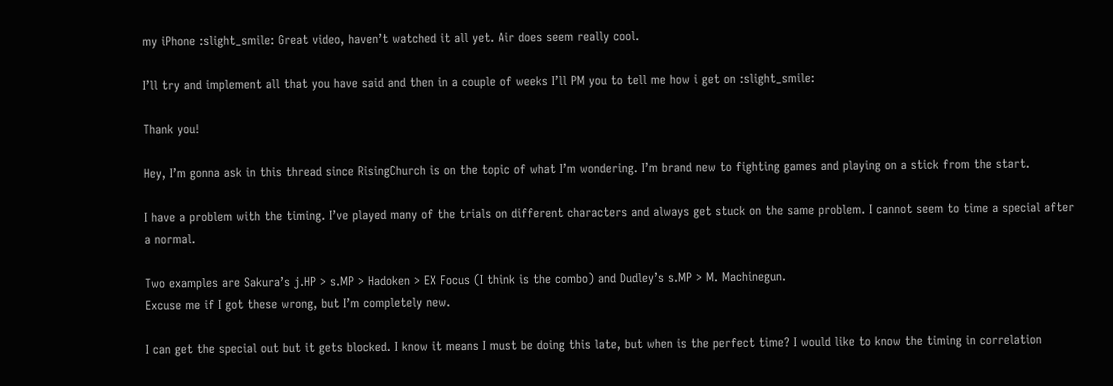my iPhone :slight_smile: Great video, haven’t watched it all yet. Air does seem really cool.

I’ll try and implement all that you have said and then in a couple of weeks I’ll PM you to tell me how i get on :slight_smile:

Thank you!

Hey, I’m gonna ask in this thread since RisingChurch is on the topic of what I’m wondering. I’m brand new to fighting games and playing on a stick from the start.

I have a problem with the timing. I’ve played many of the trials on different characters and always get stuck on the same problem. I cannot seem to time a special after a normal.

Two examples are Sakura’s j.HP > s.MP > Hadoken > EX Focus (I think is the combo) and Dudley’s s.MP > M. Machinegun.
Excuse me if I got these wrong, but I’m completely new.

I can get the special out but it gets blocked. I know it means I must be doing this late, but when is the perfect time? I would like to know the timing in correlation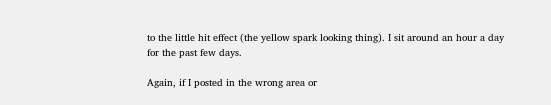to the little hit effect (the yellow spark looking thing). I sit around an hour a day for the past few days.

Again, if I posted in the wrong area or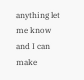anything let me know and I can make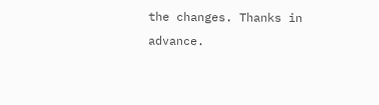the changes. Thanks in advance.